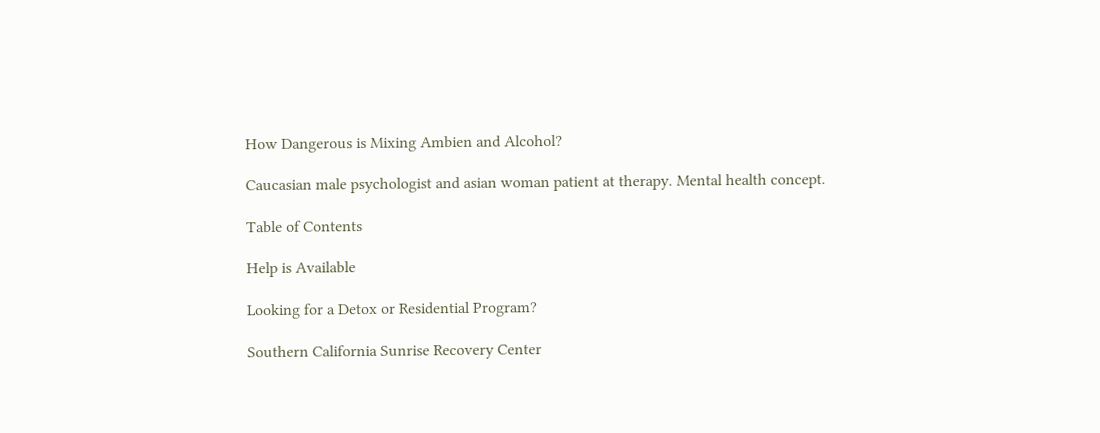How Dangerous is Mixing Ambien and Alcohol?

Caucasian male psychologist and asian woman patient at therapy. Mental health concept.

Table of Contents

Help is Available

Looking for a Detox or Residential Program?

Southern California Sunrise Recovery Center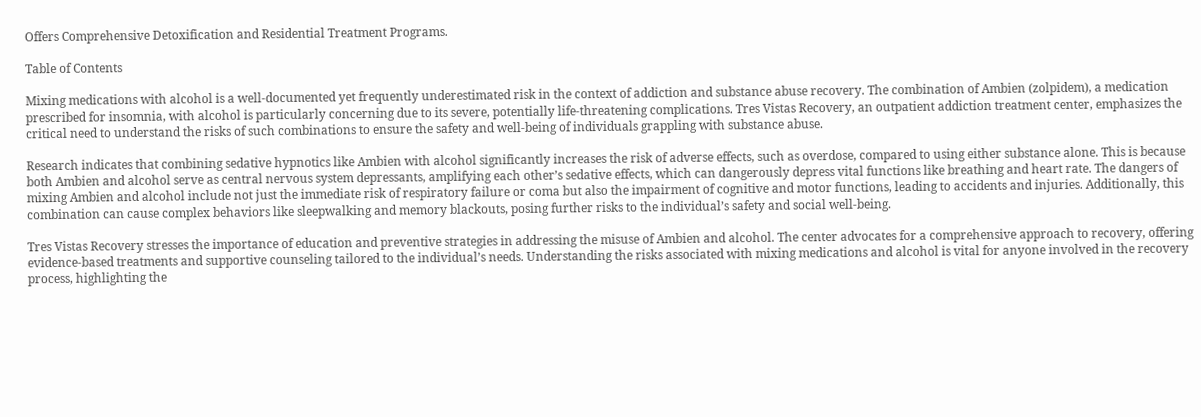Offers Comprehensive Detoxification and Residential Treatment Programs.

Table of Contents

Mixing medications with alcohol is a well-documented yet frequently underestimated risk in the context of addiction and substance abuse recovery. The combination of Ambien (zolpidem), a medication prescribed for insomnia, with alcohol is particularly concerning due to its severe, potentially life-threatening complications. Tres Vistas Recovery, an outpatient addiction treatment center, emphasizes the critical need to understand the risks of such combinations to ensure the safety and well-being of individuals grappling with substance abuse.

Research indicates that combining sedative hypnotics like Ambien with alcohol significantly increases the risk of adverse effects, such as overdose, compared to using either substance alone. This is because both Ambien and alcohol serve as central nervous system depressants, amplifying each other’s sedative effects, which can dangerously depress vital functions like breathing and heart rate. The dangers of mixing Ambien and alcohol include not just the immediate risk of respiratory failure or coma but also the impairment of cognitive and motor functions, leading to accidents and injuries. Additionally, this combination can cause complex behaviors like sleepwalking and memory blackouts, posing further risks to the individual’s safety and social well-being.

Tres Vistas Recovery stresses the importance of education and preventive strategies in addressing the misuse of Ambien and alcohol. The center advocates for a comprehensive approach to recovery, offering evidence-based treatments and supportive counseling tailored to the individual’s needs. Understanding the risks associated with mixing medications and alcohol is vital for anyone involved in the recovery process, highlighting the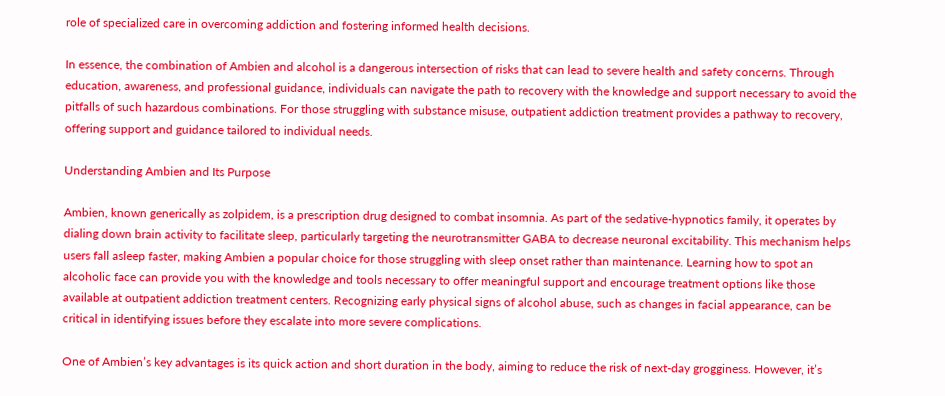role of specialized care in overcoming addiction and fostering informed health decisions.

In essence, the combination of Ambien and alcohol is a dangerous intersection of risks that can lead to severe health and safety concerns. Through education, awareness, and professional guidance, individuals can navigate the path to recovery with the knowledge and support necessary to avoid the pitfalls of such hazardous combinations. For those struggling with substance misuse, outpatient addiction treatment provides a pathway to recovery, offering support and guidance tailored to individual needs.

Understanding Ambien and Its Purpose

Ambien, known generically as zolpidem, is a prescription drug designed to combat insomnia. As part of the sedative-hypnotics family, it operates by dialing down brain activity to facilitate sleep, particularly targeting the neurotransmitter GABA to decrease neuronal excitability. This mechanism helps users fall asleep faster, making Ambien a popular choice for those struggling with sleep onset rather than maintenance. Learning how to spot an alcoholic face can provide you with the knowledge and tools necessary to offer meaningful support and encourage treatment options like those available at outpatient addiction treatment centers. Recognizing early physical signs of alcohol abuse, such as changes in facial appearance, can be critical in identifying issues before they escalate into more severe complications.

One of Ambien’s key advantages is its quick action and short duration in the body, aiming to reduce the risk of next-day grogginess. However, it’s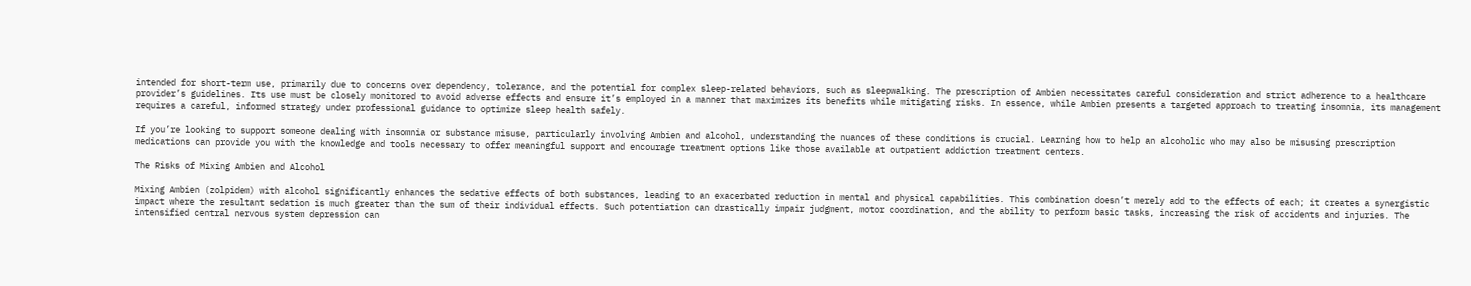intended for short-term use, primarily due to concerns over dependency, tolerance, and the potential for complex sleep-related behaviors, such as sleepwalking. The prescription of Ambien necessitates careful consideration and strict adherence to a healthcare provider’s guidelines. Its use must be closely monitored to avoid adverse effects and ensure it’s employed in a manner that maximizes its benefits while mitigating risks. In essence, while Ambien presents a targeted approach to treating insomnia, its management requires a careful, informed strategy under professional guidance to optimize sleep health safely.

If you’re looking to support someone dealing with insomnia or substance misuse, particularly involving Ambien and alcohol, understanding the nuances of these conditions is crucial. Learning how to help an alcoholic who may also be misusing prescription medications can provide you with the knowledge and tools necessary to offer meaningful support and encourage treatment options like those available at outpatient addiction treatment centers.

The Risks of Mixing Ambien and Alcohol

Mixing Ambien (zolpidem) with alcohol significantly enhances the sedative effects of both substances, leading to an exacerbated reduction in mental and physical capabilities. This combination doesn’t merely add to the effects of each; it creates a synergistic impact where the resultant sedation is much greater than the sum of their individual effects. Such potentiation can drastically impair judgment, motor coordination, and the ability to perform basic tasks, increasing the risk of accidents and injuries. The intensified central nervous system depression can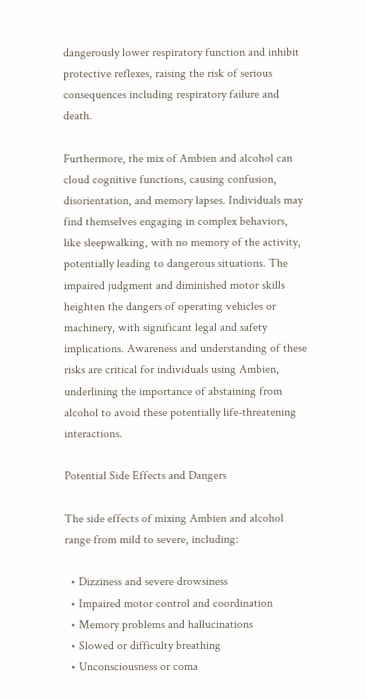dangerously lower respiratory function and inhibit protective reflexes, raising the risk of serious consequences including respiratory failure and death.

Furthermore, the mix of Ambien and alcohol can cloud cognitive functions, causing confusion, disorientation, and memory lapses. Individuals may find themselves engaging in complex behaviors, like sleepwalking, with no memory of the activity, potentially leading to dangerous situations. The impaired judgment and diminished motor skills heighten the dangers of operating vehicles or machinery, with significant legal and safety implications. Awareness and understanding of these risks are critical for individuals using Ambien, underlining the importance of abstaining from alcohol to avoid these potentially life-threatening interactions.

Potential Side Effects and Dangers

The side effects of mixing Ambien and alcohol range from mild to severe, including:

  • Dizziness and severe drowsiness
  • Impaired motor control and coordination
  • Memory problems and hallucinations
  • Slowed or difficulty breathing
  • Unconsciousness or coma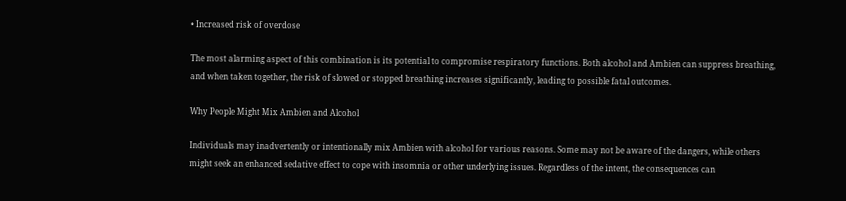• Increased risk of overdose

The most alarming aspect of this combination is its potential to compromise respiratory functions. Both alcohol and Ambien can suppress breathing, and when taken together, the risk of slowed or stopped breathing increases significantly, leading to possible fatal outcomes.

Why People Might Mix Ambien and Alcohol

Individuals may inadvertently or intentionally mix Ambien with alcohol for various reasons. Some may not be aware of the dangers, while others might seek an enhanced sedative effect to cope with insomnia or other underlying issues. Regardless of the intent, the consequences can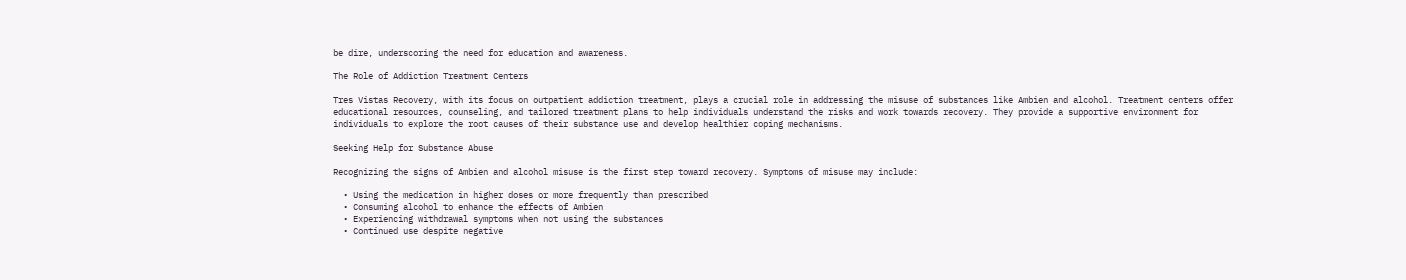be dire, underscoring the need for education and awareness.

The Role of Addiction Treatment Centers

Tres Vistas Recovery, with its focus on outpatient addiction treatment, plays a crucial role in addressing the misuse of substances like Ambien and alcohol. Treatment centers offer educational resources, counseling, and tailored treatment plans to help individuals understand the risks and work towards recovery. They provide a supportive environment for individuals to explore the root causes of their substance use and develop healthier coping mechanisms.

Seeking Help for Substance Abuse

Recognizing the signs of Ambien and alcohol misuse is the first step toward recovery. Symptoms of misuse may include:

  • Using the medication in higher doses or more frequently than prescribed
  • Consuming alcohol to enhance the effects of Ambien
  • Experiencing withdrawal symptoms when not using the substances
  • Continued use despite negative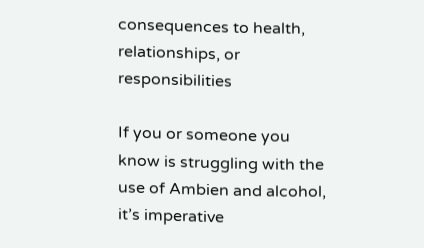consequences to health, relationships, or responsibilities

If you or someone you know is struggling with the use of Ambien and alcohol, it’s imperative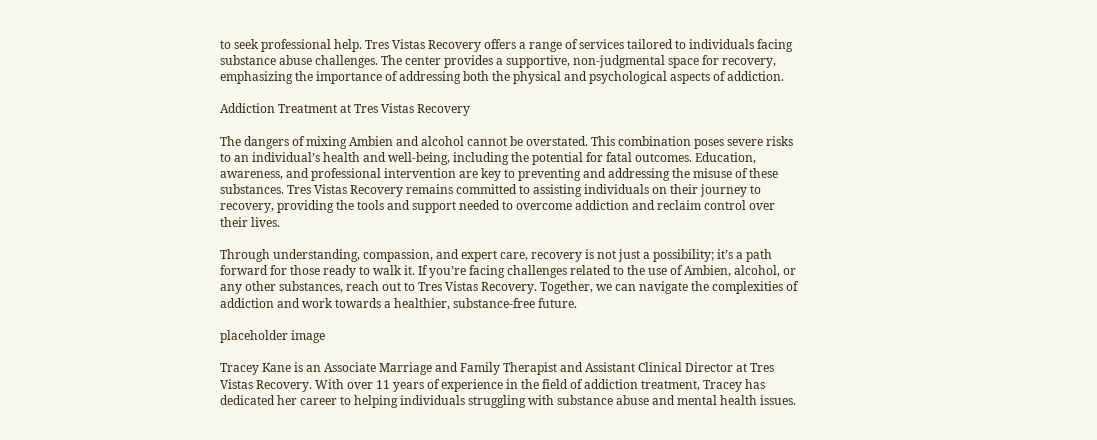to seek professional help. Tres Vistas Recovery offers a range of services tailored to individuals facing substance abuse challenges. The center provides a supportive, non-judgmental space for recovery, emphasizing the importance of addressing both the physical and psychological aspects of addiction.

Addiction Treatment at Tres Vistas Recovery

The dangers of mixing Ambien and alcohol cannot be overstated. This combination poses severe risks to an individual’s health and well-being, including the potential for fatal outcomes. Education, awareness, and professional intervention are key to preventing and addressing the misuse of these substances. Tres Vistas Recovery remains committed to assisting individuals on their journey to recovery, providing the tools and support needed to overcome addiction and reclaim control over their lives.

Through understanding, compassion, and expert care, recovery is not just a possibility; it’s a path forward for those ready to walk it. If you’re facing challenges related to the use of Ambien, alcohol, or any other substances, reach out to Tres Vistas Recovery. Together, we can navigate the complexities of addiction and work towards a healthier, substance-free future.

placeholder image

Tracey Kane is an Associate Marriage and Family Therapist and Assistant Clinical Director at Tres Vistas Recovery. With over 11 years of experience in the field of addiction treatment, Tracey has dedicated her career to helping individuals struggling with substance abuse and mental health issues.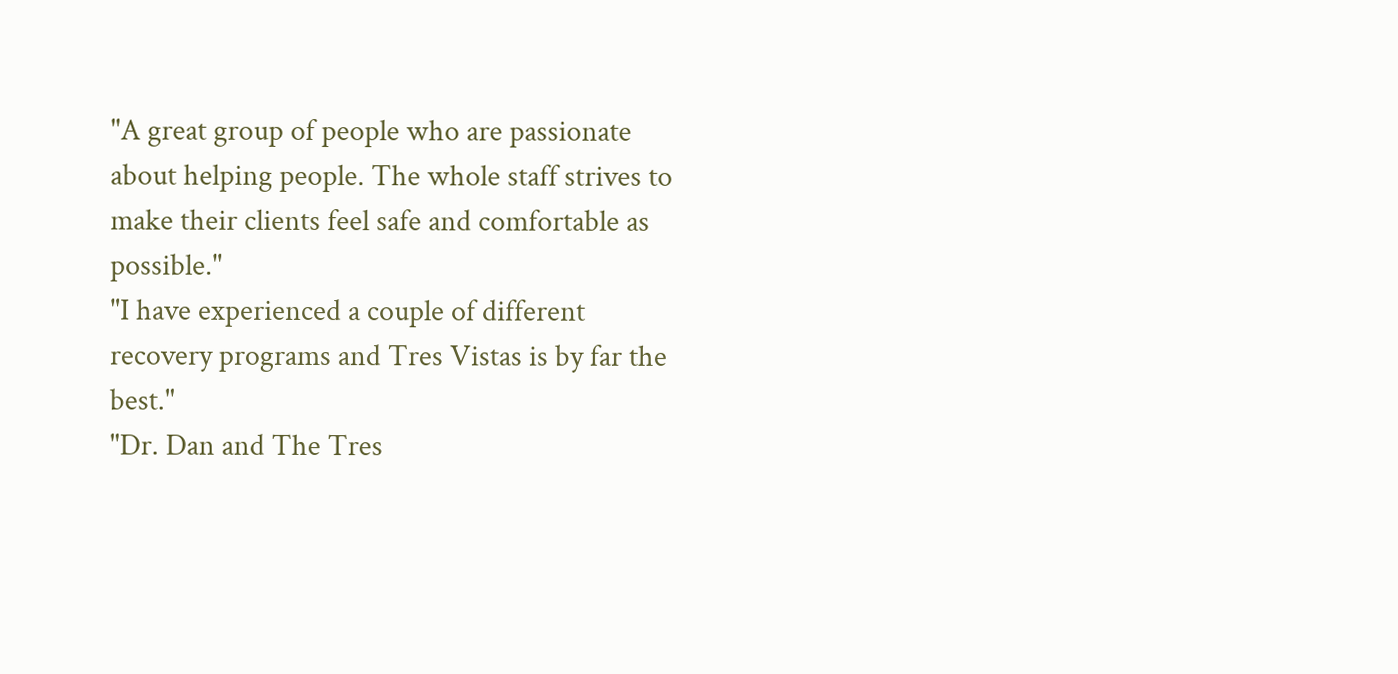"A great group of people who are passionate about helping people. The whole staff strives to make their clients feel safe and comfortable as possible."
"I have experienced a couple of different recovery programs and Tres Vistas is by far the best."
"Dr. Dan and The Tres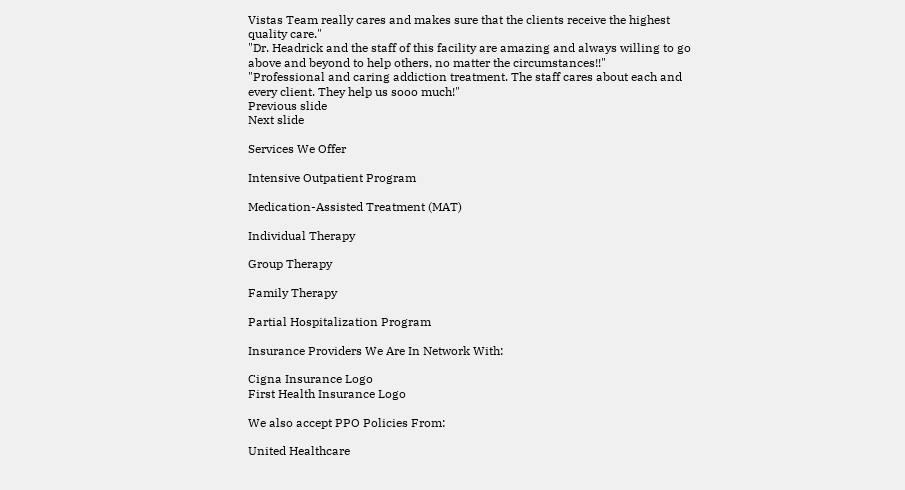Vistas Team really cares and makes sure that the clients receive the highest quality care."
"Dr. Headrick and the staff of this facility are amazing and always willing to go above and beyond to help others, no matter the circumstances!!"
"Professional and caring addiction treatment. The staff cares about each and every client. They help us sooo much!"
Previous slide
Next slide

Services We Offer

Intensive Outpatient Program

Medication-Assisted Treatment (MAT)

Individual Therapy

Group Therapy

Family Therapy

Partial Hospitalization Program

Insurance Providers We Are In Network With:

Cigna Insurance Logo
First Health Insurance Logo

We also accept PPO Policies From:

United Healthcare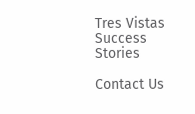Tres Vistas Success Stories

Contact Us